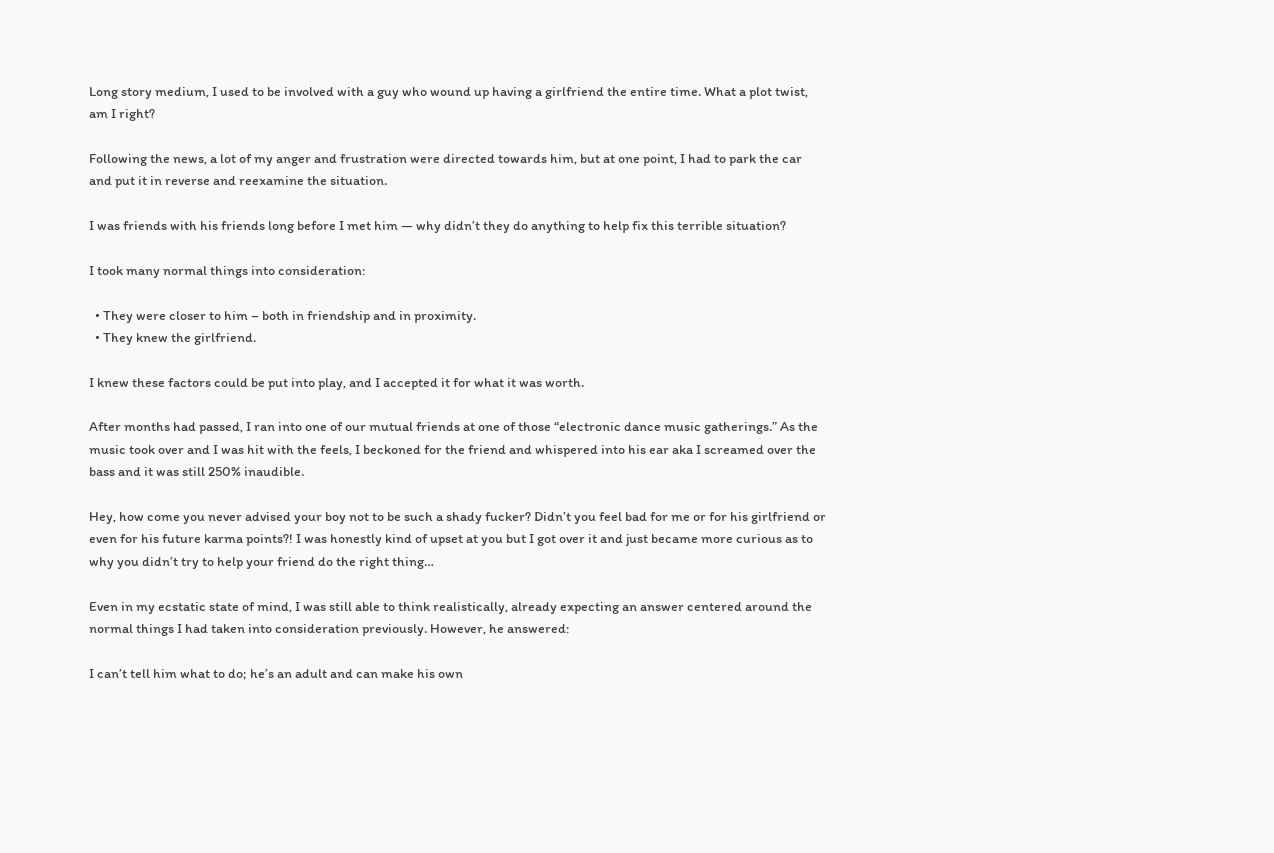Long story medium, I used to be involved with a guy who wound up having a girlfriend the entire time. What a plot twist, am I right?

Following the news, a lot of my anger and frustration were directed towards him, but at one point, I had to park the car and put it in reverse and reexamine the situation.

I was friends with his friends long before I met him — why didn’t they do anything to help fix this terrible situation?

I took many normal things into consideration:

  • They were closer to him – both in friendship and in proximity.
  • They knew the girlfriend.

I knew these factors could be put into play, and I accepted it for what it was worth.

After months had passed, I ran into one of our mutual friends at one of those “electronic dance music gatherings.” As the music took over and I was hit with the feels, I beckoned for the friend and whispered into his ear aka I screamed over the bass and it was still 250% inaudible.

Hey, how come you never advised your boy not to be such a shady fucker? Didn’t you feel bad for me or for his girlfriend or even for his future karma points?! I was honestly kind of upset at you but I got over it and just became more curious as to why you didn’t try to help your friend do the right thing…

Even in my ecstatic state of mind, I was still able to think realistically, already expecting an answer centered around the normal things I had taken into consideration previously. However, he answered:

I can’t tell him what to do; he’s an adult and can make his own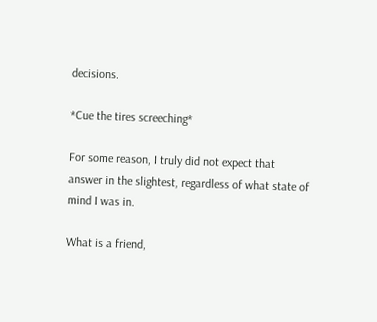decisions.

*Cue the tires screeching*

For some reason, I truly did not expect that answer in the slightest, regardless of what state of mind I was in.

What is a friend,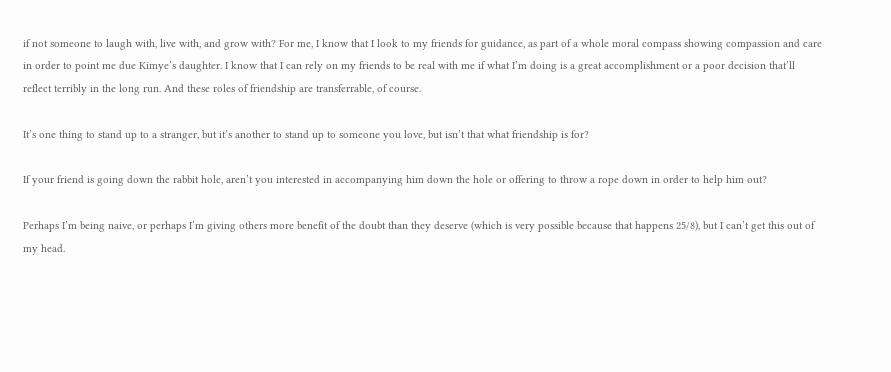if not someone to laugh with, live with, and grow with? For me, I know that I look to my friends for guidance, as part of a whole moral compass showing compassion and care in order to point me due Kimye’s daughter. I know that I can rely on my friends to be real with me if what I’m doing is a great accomplishment or a poor decision that’ll reflect terribly in the long run. And these roles of friendship are transferrable, of course.

It’s one thing to stand up to a stranger, but it’s another to stand up to someone you love, but isn’t that what friendship is for?

If your friend is going down the rabbit hole, aren’t you interested in accompanying him down the hole or offering to throw a rope down in order to help him out?

Perhaps I’m being naive, or perhaps I’m giving others more benefit of the doubt than they deserve (which is very possible because that happens 25/8), but I can’t get this out of my head.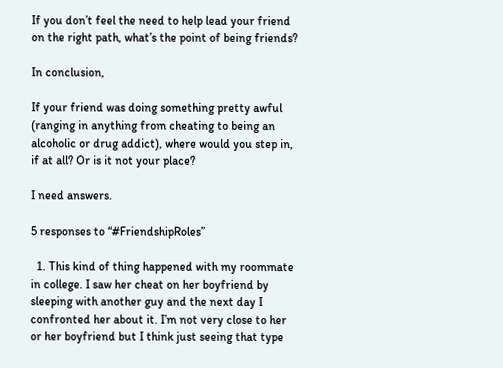If you don’t feel the need to help lead your friend on the right path, what’s the point of being friends?

In conclusion,

If your friend was doing something pretty awful (ranging in anything from cheating to being an alcoholic or drug addict), where would you step in, if at all? Or is it not your place?

I need answers.

5 responses to “#FriendshipRoles”

  1. This kind of thing happened with my roommate in college. I saw her cheat on her boyfriend by sleeping with another guy and the next day I confronted her about it. I’m not very close to her or her boyfriend but I think just seeing that type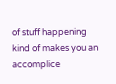of stuff happening kind of makes you an accomplice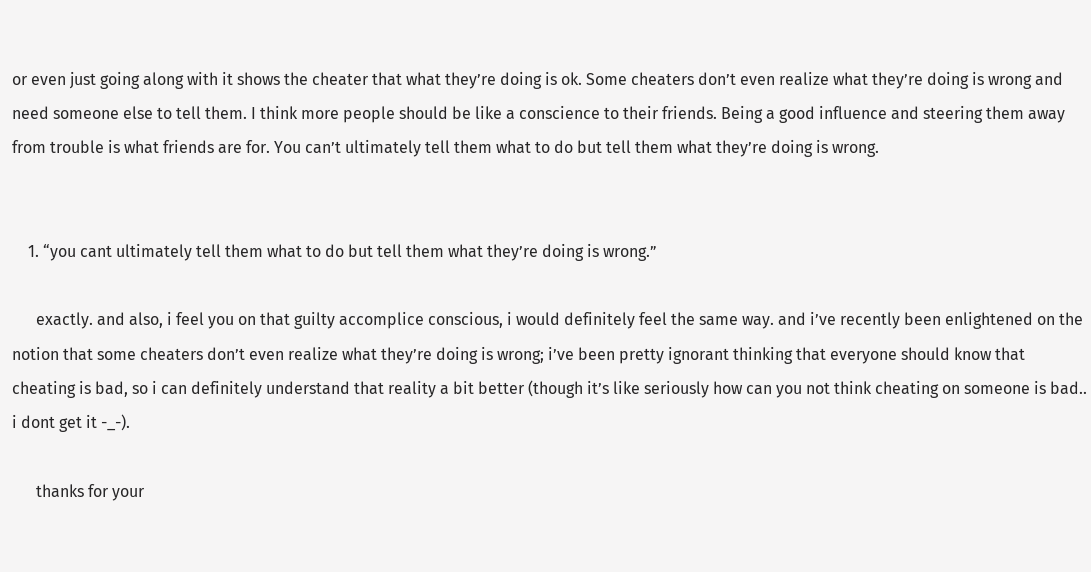or even just going along with it shows the cheater that what they’re doing is ok. Some cheaters don’t even realize what they’re doing is wrong and need someone else to tell them. I think more people should be like a conscience to their friends. Being a good influence and steering them away from trouble is what friends are for. You can’t ultimately tell them what to do but tell them what they’re doing is wrong.


    1. “you cant ultimately tell them what to do but tell them what they’re doing is wrong.”

      exactly. and also, i feel you on that guilty accomplice conscious, i would definitely feel the same way. and i’ve recently been enlightened on the notion that some cheaters don’t even realize what they’re doing is wrong; i’ve been pretty ignorant thinking that everyone should know that cheating is bad, so i can definitely understand that reality a bit better (though it’s like seriously how can you not think cheating on someone is bad.. i dont get it -_-).

      thanks for your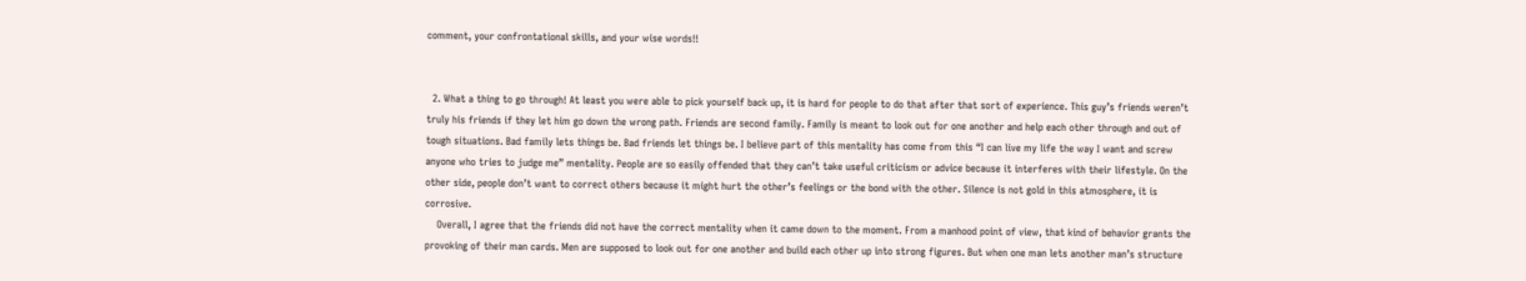comment, your confrontational skills, and your wise words!!


  2. What a thing to go through! At least you were able to pick yourself back up, it is hard for people to do that after that sort of experience. This guy’s friends weren’t truly his friends if they let him go down the wrong path. Friends are second family. Family is meant to look out for one another and help each other through and out of tough situations. Bad family lets things be. Bad friends let things be. I believe part of this mentality has come from this “I can live my life the way I want and screw anyone who tries to judge me” mentality. People are so easily offended that they can’t take useful criticism or advice because it interferes with their lifestyle. On the other side, people don’t want to correct others because it might hurt the other’s feelings or the bond with the other. Silence is not gold in this atmosphere, it is corrosive.
    Overall, I agree that the friends did not have the correct mentality when it came down to the moment. From a manhood point of view, that kind of behavior grants the provoking of their man cards. Men are supposed to look out for one another and build each other up into strong figures. But when one man lets another man’s structure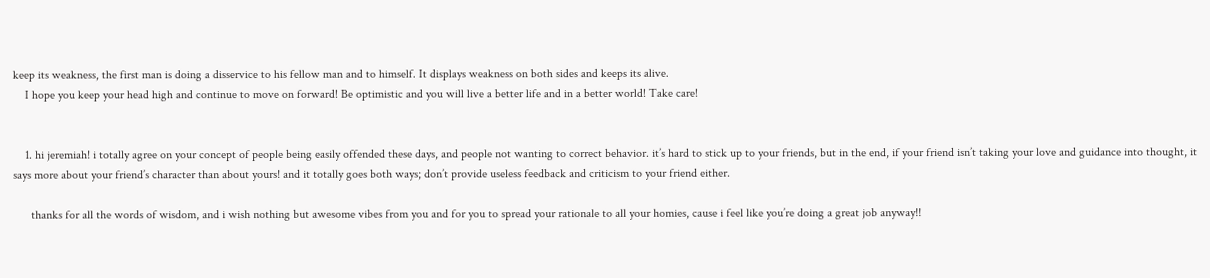keep its weakness, the first man is doing a disservice to his fellow man and to himself. It displays weakness on both sides and keeps its alive.
    I hope you keep your head high and continue to move on forward! Be optimistic and you will live a better life and in a better world! Take care!


    1. hi jeremiah! i totally agree on your concept of people being easily offended these days, and people not wanting to correct behavior. it’s hard to stick up to your friends, but in the end, if your friend isn’t taking your love and guidance into thought, it says more about your friend’s character than about yours! and it totally goes both ways; don’t provide useless feedback and criticism to your friend either.

      thanks for all the words of wisdom, and i wish nothing but awesome vibes from you and for you to spread your rationale to all your homies, cause i feel like you’re doing a great job anyway!!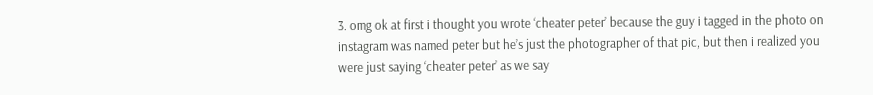3. omg ok at first i thought you wrote ‘cheater peter’ because the guy i tagged in the photo on instagram was named peter but he’s just the photographer of that pic, but then i realized you were just saying ‘cheater peter’ as we say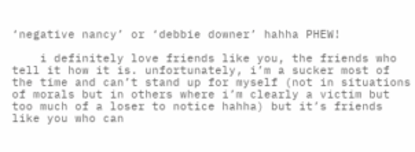‘negative nancy’ or ‘debbie downer’ hahha PHEW!

    i definitely love friends like you, the friends who tell it how it is. unfortunately, i’m a sucker most of the time and can’t stand up for myself (not in situations of morals but in others where i’m clearly a victim but too much of a loser to notice hahha) but it’s friends like you who can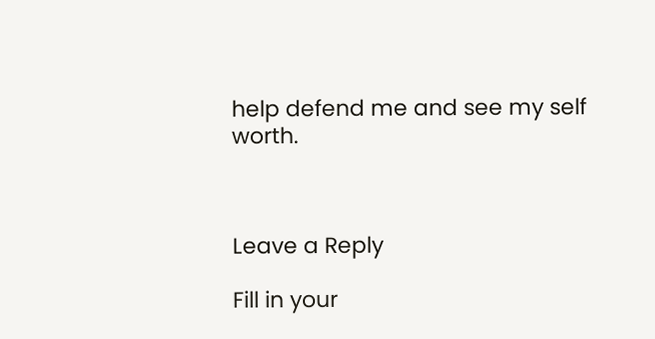help defend me and see my self worth.



Leave a Reply

Fill in your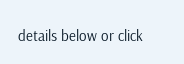details below or click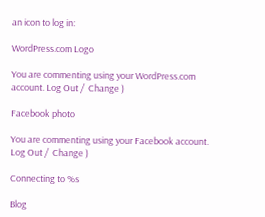an icon to log in:

WordPress.com Logo

You are commenting using your WordPress.com account. Log Out /  Change )

Facebook photo

You are commenting using your Facebook account. Log Out /  Change )

Connecting to %s

Blog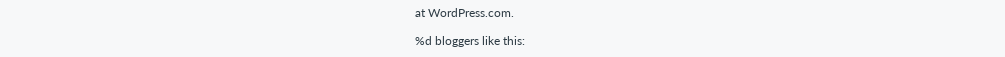at WordPress.com.

%d bloggers like this: